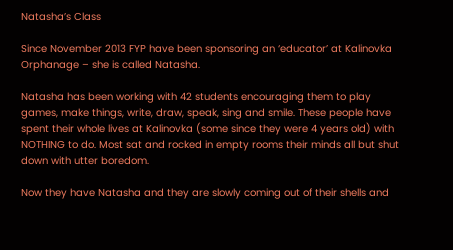Natasha’s Class

Since November 2013 FYP have been sponsoring an ‘educator’ at Kalinovka Orphanage – she is called Natasha.

Natasha has been working with 42 students encouraging them to play games, make things, write, draw, speak, sing and smile. These people have spent their whole lives at Kalinovka (some since they were 4 years old) with NOTHING to do. Most sat and rocked in empty rooms their minds all but shut down with utter boredom.

Now they have Natasha and they are slowly coming out of their shells and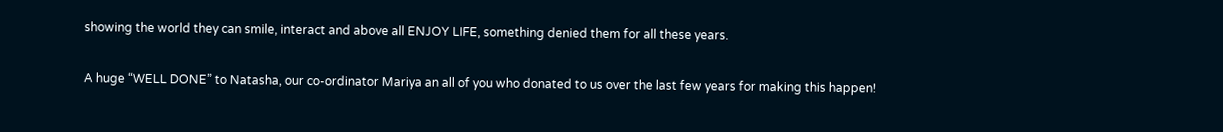showing the world they can smile, interact and above all ENJOY LIFE, something denied them for all these years.

A huge “WELL DONE” to Natasha, our co-ordinator Mariya an all of you who donated to us over the last few years for making this happen!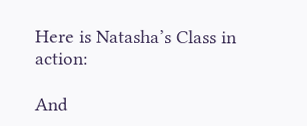Here is Natasha’s Class in action:

And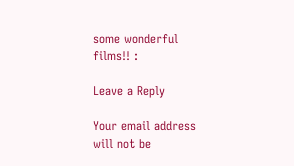some wonderful films!! :

Leave a Reply

Your email address will not be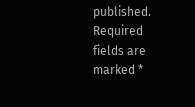published. Required fields are marked *